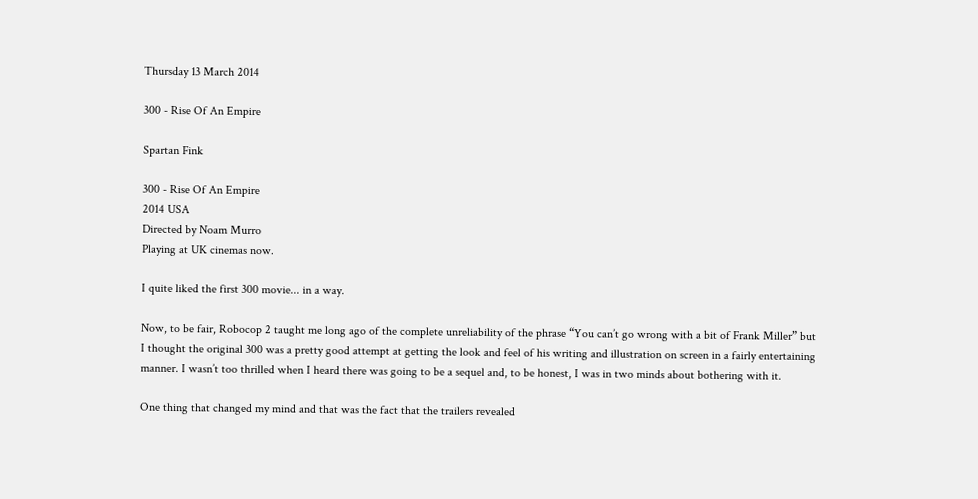Thursday 13 March 2014

300 - Rise Of An Empire

Spartan Fink

300 - Rise Of An Empire
2014 USA
Directed by Noam Murro
Playing at UK cinemas now.

I quite liked the first 300 movie... in a way.

Now, to be fair, Robocop 2 taught me long ago of the complete unreliability of the phrase “You can’t go wrong with a bit of Frank Miller” but I thought the original 300 was a pretty good attempt at getting the look and feel of his writing and illustration on screen in a fairly entertaining manner. I wasn’t too thrilled when I heard there was going to be a sequel and, to be honest, I was in two minds about bothering with it.

One thing that changed my mind and that was the fact that the trailers revealed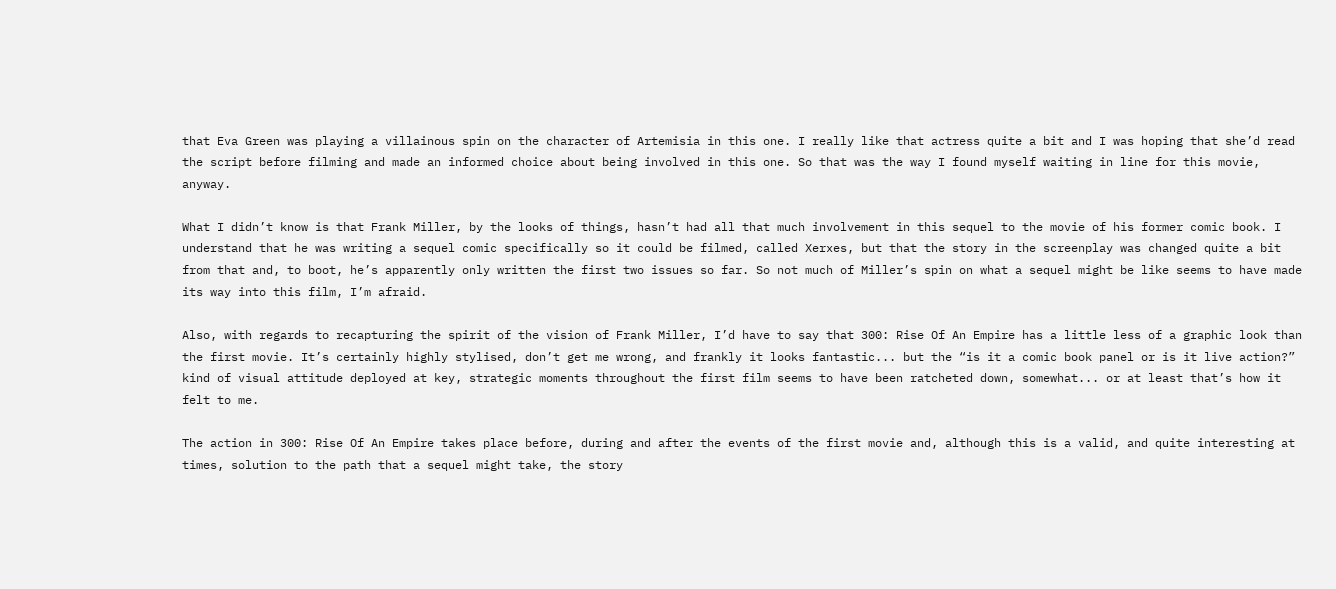that Eva Green was playing a villainous spin on the character of Artemisia in this one. I really like that actress quite a bit and I was hoping that she’d read the script before filming and made an informed choice about being involved in this one. So that was the way I found myself waiting in line for this movie, anyway.

What I didn’t know is that Frank Miller, by the looks of things, hasn’t had all that much involvement in this sequel to the movie of his former comic book. I understand that he was writing a sequel comic specifically so it could be filmed, called Xerxes, but that the story in the screenplay was changed quite a bit from that and, to boot, he’s apparently only written the first two issues so far. So not much of Miller’s spin on what a sequel might be like seems to have made its way into this film, I’m afraid.

Also, with regards to recapturing the spirit of the vision of Frank Miller, I’d have to say that 300: Rise Of An Empire has a little less of a graphic look than the first movie. It’s certainly highly stylised, don’t get me wrong, and frankly it looks fantastic... but the “is it a comic book panel or is it live action?” kind of visual attitude deployed at key, strategic moments throughout the first film seems to have been ratcheted down, somewhat... or at least that’s how it felt to me.

The action in 300: Rise Of An Empire takes place before, during and after the events of the first movie and, although this is a valid, and quite interesting at times, solution to the path that a sequel might take, the story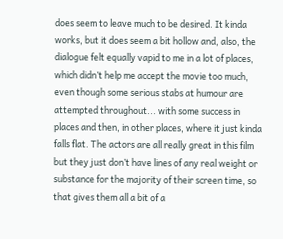does seem to leave much to be desired. It kinda works, but it does seem a bit hollow and, also, the dialogue felt equally vapid to me in a lot of places, which didn’t help me accept the movie too much, even though some serious stabs at humour are attempted throughout... with some success in places and then, in other places, where it just kinda falls flat. The actors are all really great in this film but they just don’t have lines of any real weight or substance for the majority of their screen time, so that gives them all a bit of a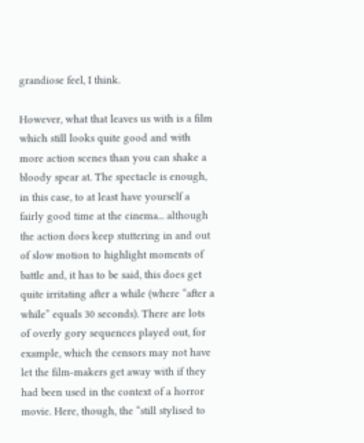grandiose feel, I think.

However, what that leaves us with is a film which still looks quite good and with more action scenes than you can shake a bloody spear at. The spectacle is enough, in this case, to at least have yourself a fairly good time at the cinema... although the action does keep stuttering in and out of slow motion to highlight moments of battle and, it has to be said, this does get quite irritating after a while (where “after a while” equals 30 seconds). There are lots of overly gory sequences played out, for example, which the censors may not have let the film-makers get away with if they had been used in the context of a horror movie. Here, though, the “still stylised to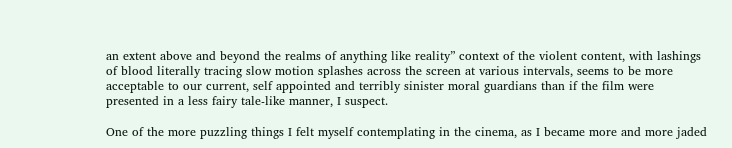an extent above and beyond the realms of anything like reality” context of the violent content, with lashings of blood literally tracing slow motion splashes across the screen at various intervals, seems to be more acceptable to our current, self appointed and terribly sinister moral guardians than if the film were presented in a less fairy tale-like manner, I suspect.

One of the more puzzling things I felt myself contemplating in the cinema, as I became more and more jaded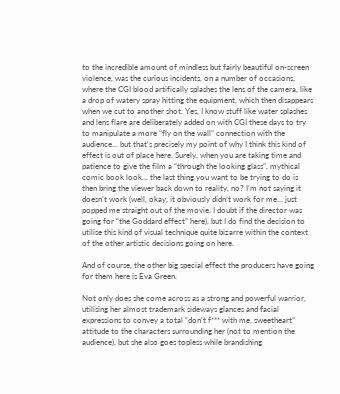to the incredible amount of mindless but fairly beautiful on-screen violence, was the curious incidents, on a number of occasions, where the CGI blood artifically splashes the lens of the camera, like a drop of watery spray hitting the equipment, which then disappears when we cut to another shot. Yes, I know stuff like water splashes and lens flare are deliberately added on with CGI these days to try to manipulate a more “fly on the wall” connection with the audience... but that’s precisely my point of why I think this kind of effect is out of place here. Surely, when you are taking time and patience to give the film a “through the looking glass”, mythical comic book look... the last thing you want to be trying to do is then bring the viewer back down to reality, no? I’m not saying it doesn’t work (well, okay, it obviously didn’t work for me... just popped me straight out of the movie. I doubt if the director was going for “the Goddard effect” here), but I do find the decision to utilise this kind of visual technique quite bizarre within the context of the other artistic decisions going on here.

And of course, the other big special effect the producers have going for them here is Eva Green.

Not only does she come across as a strong and powerful warrior, utilising her almost trademark sideways glances and facial expressions to convey a total “don’t f*** with me, sweetheart” attitude to the characters surrounding her (not to mention the audience), but she also goes topless while brandishing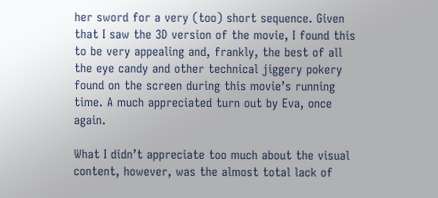her sword for a very (too) short sequence. Given that I saw the 3D version of the movie, I found this to be very appealing and, frankly, the best of all the eye candy and other technical jiggery pokery found on the screen during this movie’s running time. A much appreciated turn out by Eva, once again.

What I didn’t appreciate too much about the visual content, however, was the almost total lack of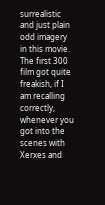surrealistic and just plain odd imagery in this movie. The first 300 film got quite freakish, if I am recalling correctly, whenever you got into the scenes with Xerxes and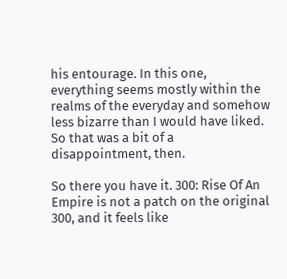his entourage. In this one, everything seems mostly within the realms of the everyday and somehow less bizarre than I would have liked. So that was a bit of a disappointment, then.

So there you have it. 300: Rise Of An Empire is not a patch on the original 300, and it feels like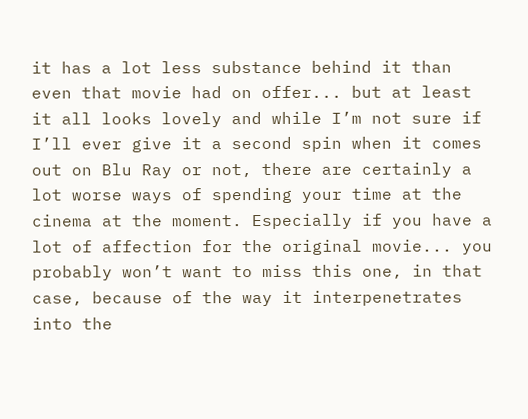it has a lot less substance behind it than even that movie had on offer... but at least it all looks lovely and while I’m not sure if I’ll ever give it a second spin when it comes out on Blu Ray or not, there are certainly a lot worse ways of spending your time at the cinema at the moment. Especially if you have a lot of affection for the original movie... you probably won’t want to miss this one, in that case, because of the way it interpenetrates into the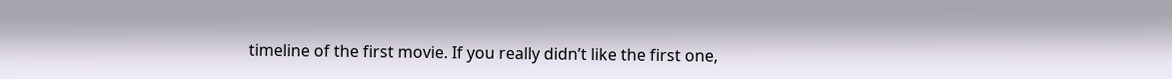timeline of the first movie. If you really didn’t like the first one,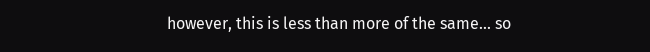however, this is less than more of the same... so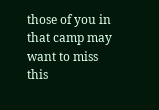those of you in that camp may want to miss this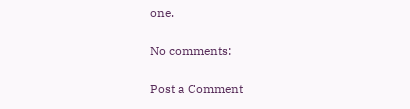one.

No comments:

Post a Comment